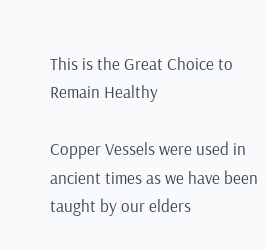This is the Great Choice to Remain Healthy

Copper Vessels were used in ancient times as we have been taught by our elders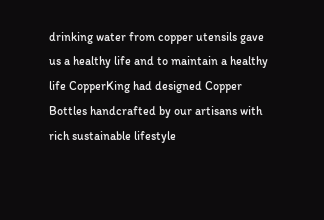drinking water from copper utensils gave us a healthy life and to maintain a healthy life CopperKing had designed Copper Bottles handcrafted by our artisans with rich sustainable lifestyle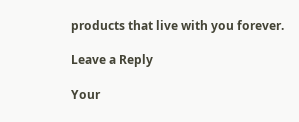products that live with you forever.

Leave a Reply

Your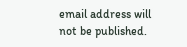email address will not be published.